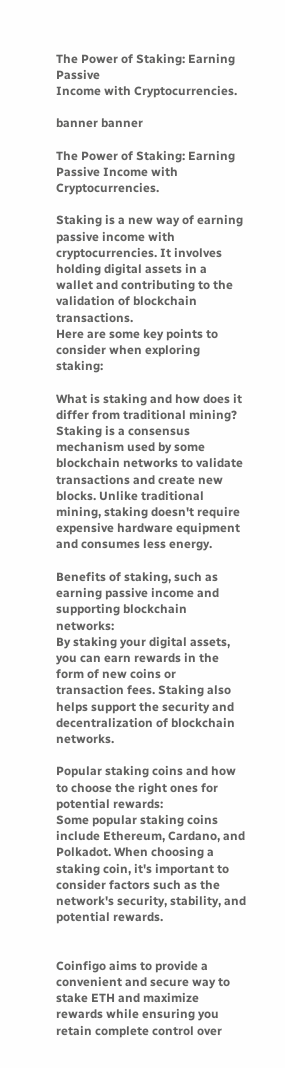The Power of Staking: Earning Passive
Income with Cryptocurrencies.

banner banner

The Power of Staking: Earning Passive Income with Cryptocurrencies.

Staking is a new way of earning passive income with cryptocurrencies. It involves holding digital assets in a wallet and contributing to the validation of blockchain transactions.
Here are some key points to consider when exploring staking:

What is staking and how does it differ from traditional mining?
Staking is a consensus mechanism used by some blockchain networks to validate transactions and create new blocks. Unlike traditional mining, staking doesn't require expensive hardware equipment and consumes less energy.

Benefits of staking, such as earning passive income and supporting blockchain networks:
By staking your digital assets, you can earn rewards in the form of new coins or transaction fees. Staking also helps support the security and decentralization of blockchain networks.

Popular staking coins and how to choose the right ones for potential rewards:
Some popular staking coins include Ethereum, Cardano, and Polkadot. When choosing a staking coin, it's important to consider factors such as the network's security, stability, and potential rewards.


Coinfigo aims to provide a convenient and secure way to stake ETH and maximize rewards while ensuring you retain complete control over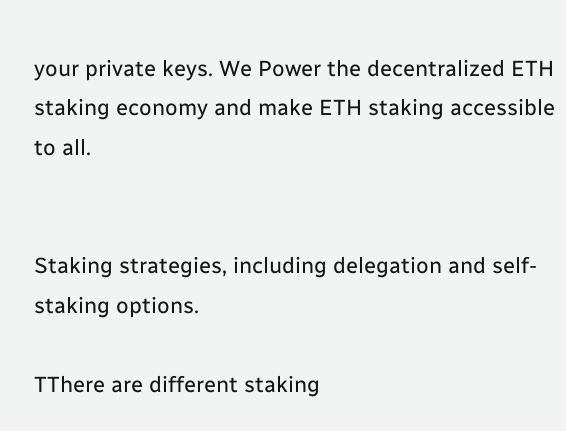your private keys. We Power the decentralized ETH staking economy and make ETH staking accessible to all.


Staking strategies, including delegation and self-staking options.

TThere are different staking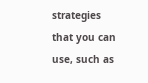strategies that you can use, such as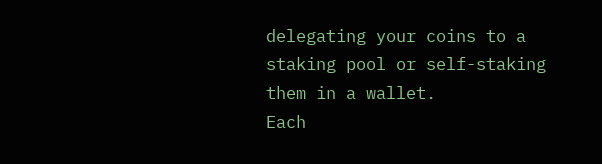delegating your coins to a staking pool or self-staking them in a wallet.
Each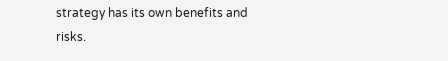strategy has its own benefits and risks.